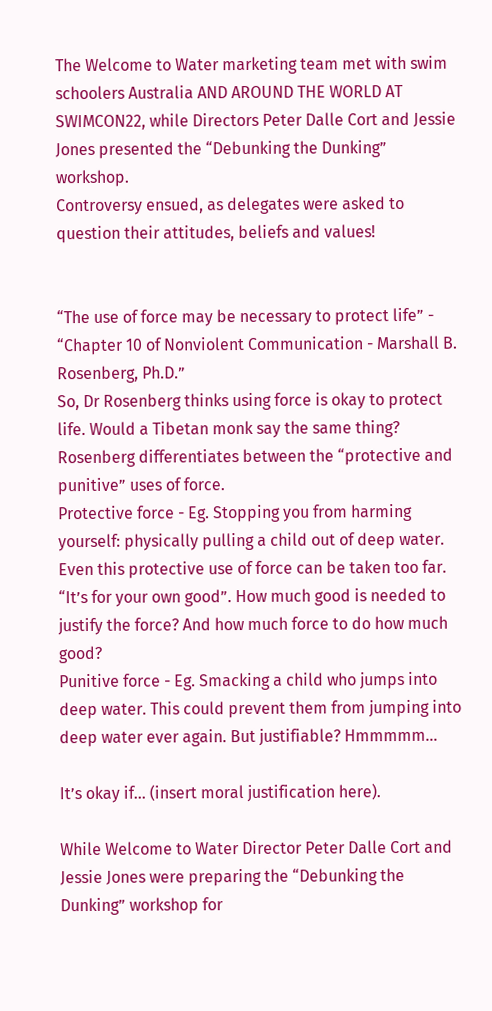The Welcome to Water marketing team met with swim schoolers Australia AND AROUND THE WORLD AT SWIMCON22, while Directors Peter Dalle Cort and Jessie Jones presented the “Debunking the Dunking” workshop.
Controversy ensued, as delegates were asked to question their attitudes, beliefs and values!


“The use of force may be necessary to protect life” - “Chapter 10 of Nonviolent Communication - Marshall B. Rosenberg, Ph.D.”
So, Dr Rosenberg thinks using force is okay to protect life. Would a Tibetan monk say the same thing?
Rosenberg differentiates between the “protective and punitive” uses of force.
Protective force - Eg. Stopping you from harming yourself: physically pulling a child out of deep water. Even this protective use of force can be taken too far. “It’s for your own good”. How much good is needed to justify the force? And how much force to do how much good?
Punitive force - Eg. Smacking a child who jumps into deep water. This could prevent them from jumping into deep water ever again. But justifiable? Hmmmmm…

It’s okay if... (insert moral justification here).

While Welcome to Water Director Peter Dalle Cort and Jessie Jones were preparing the “Debunking the Dunking” workshop for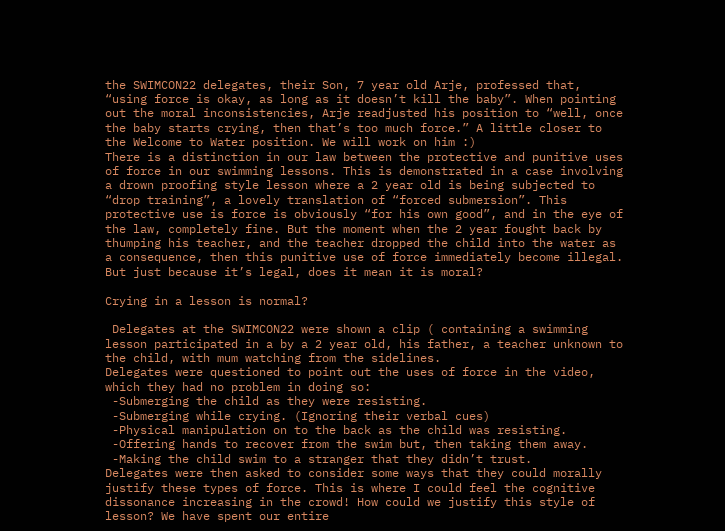the SWIMCON22 delegates, their Son, 7 year old Arje, professed that, “using force is okay, as long as it doesn’t kill the baby”. When pointing out the moral inconsistencies, Arje readjusted his position to “well, once the baby starts crying, then that’s too much force.” A little closer to the Welcome to Water position. We will work on him :)
There is a distinction in our law between the protective and punitive uses of force in our swimming lessons. This is demonstrated in a case involving a drown proofing style lesson where a 2 year old is being subjected to “drop training”, a lovely translation of “forced submersion”. This protective use is force is obviously “for his own good”, and in the eye of the law, completely fine. But the moment when the 2 year fought back by thumping his teacher, and the teacher dropped the child into the water as a consequence, then this punitive use of force immediately become illegal.
But just because it’s legal, does it mean it is moral?

Crying in a lesson is normal?

 Delegates at the SWIMCON22 were shown a clip ( containing a swimming lesson participated in a by a 2 year old, his father, a teacher unknown to the child, with mum watching from the sidelines.
Delegates were questioned to point out the uses of force in the video, which they had no problem in doing so:
 -Submerging the child as they were resisting.
 -Submerging while crying. (Ignoring their verbal cues)
 -Physical manipulation on to the back as the child was resisting.
 -Offering hands to recover from the swim but, then taking them away.
 -Making the child swim to a stranger that they didn’t trust.
Delegates were then asked to consider some ways that they could morally justify these types of force. This is where I could feel the cognitive dissonance increasing in the crowd! How could we justify this style of lesson? We have spent our entire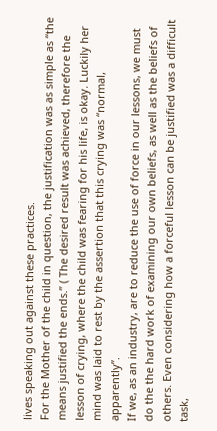lives speaking out against these practices.
For the Mother of the child in question, the justification was as simple as “the means justified the ends.” ( The desired result was achieved, therefore the lesson of crying, where the child was fearing for his life, is okay. Luckily her mind was laid to rest by the assertion that this crying was “normal, apparently”.
If we, as an industry, are to reduce the use of force in our lessons, we must do the the hard work of examining our own beliefs, as well as the beliefs of others. Even considering how a forceful lesson can be justified was a difficult task,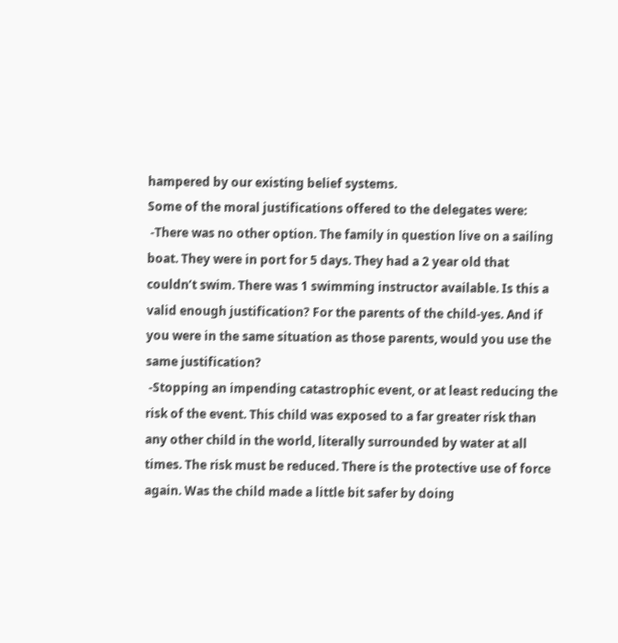hampered by our existing belief systems.
Some of the moral justifications offered to the delegates were:
 -There was no other option. The family in question live on a sailing boat. They were in port for 5 days. They had a 2 year old that couldn’t swim. There was 1 swimming instructor available. Is this a valid enough justification? For the parents of the child-yes. And if you were in the same situation as those parents, would you use the same justification?
 -Stopping an impending catastrophic event, or at least reducing the risk of the event. This child was exposed to a far greater risk than any other child in the world, literally surrounded by water at all times. The risk must be reduced. There is the protective use of force again. Was the child made a little bit safer by doing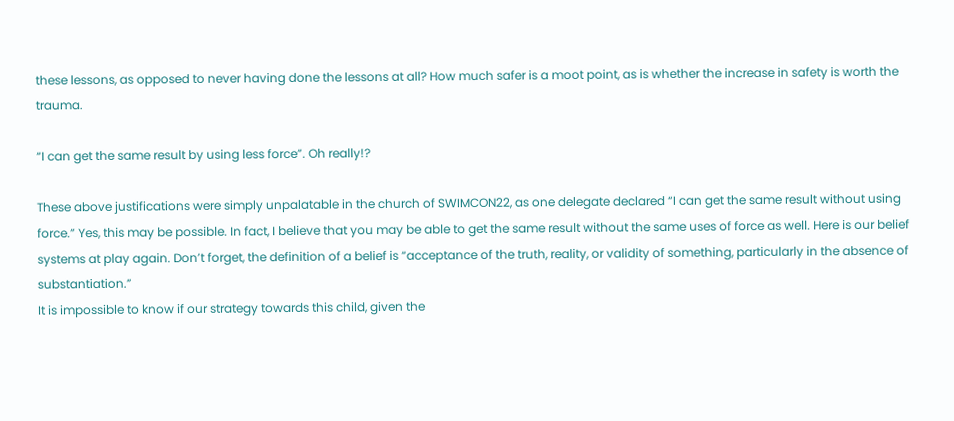these lessons, as opposed to never having done the lessons at all? How much safer is a moot point, as is whether the increase in safety is worth the trauma.

“I can get the same result by using less force”. Oh really!?

These above justifications were simply unpalatable in the church of SWIMCON22, as one delegate declared “I can get the same result without using force.” Yes, this may be possible. In fact, I believe that you may be able to get the same result without the same uses of force as well. Here is our belief systems at play again. Don’t forget, the definition of a belief is “acceptance of the truth, reality, or validity of something, particularly in the absence of substantiation.”
It is impossible to know if our strategy towards this child, given the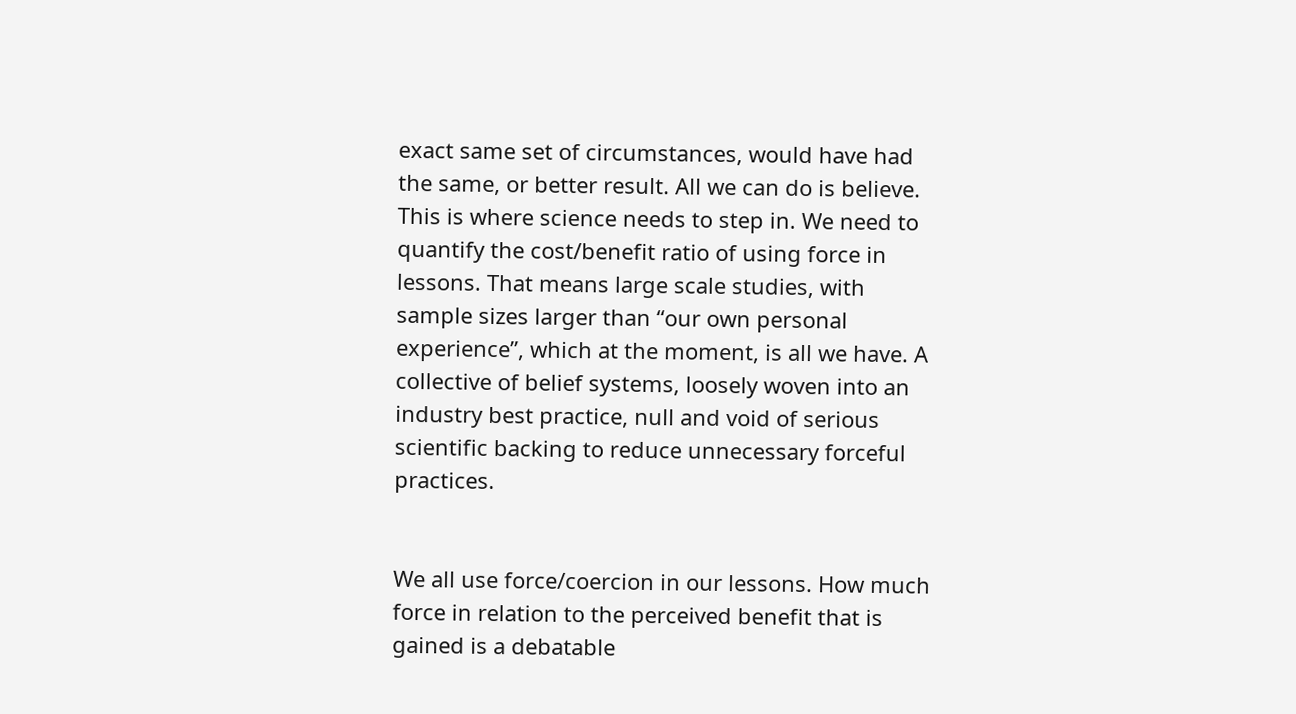exact same set of circumstances, would have had the same, or better result. All we can do is believe. This is where science needs to step in. We need to quantify the cost/benefit ratio of using force in lessons. That means large scale studies, with sample sizes larger than “our own personal experience”, which at the moment, is all we have. A collective of belief systems, loosely woven into an industry best practice, null and void of serious scientific backing to reduce unnecessary forceful practices.


We all use force/coercion in our lessons. How much force in relation to the perceived benefit that is gained is a debatable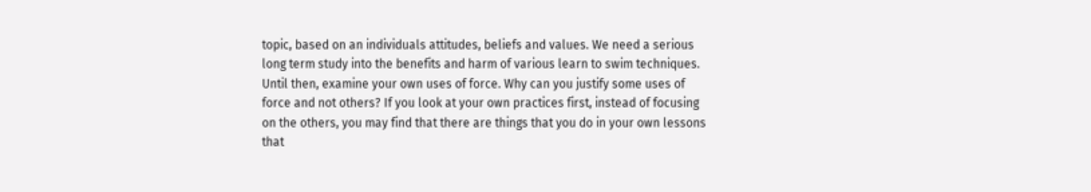topic, based on an individuals attitudes, beliefs and values. We need a serious long term study into the benefits and harm of various learn to swim techniques.
Until then, examine your own uses of force. Why can you justify some uses of force and not others? If you look at your own practices first, instead of focusing on the others, you may find that there are things that you do in your own lessons that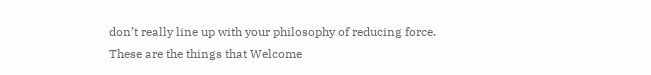don’t really line up with your philosophy of reducing force.
These are the things that Welcome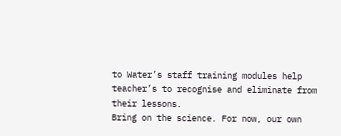to Water’s staff training modules help teacher’s to recognise and eliminate from their lessons.
Bring on the science. For now, our own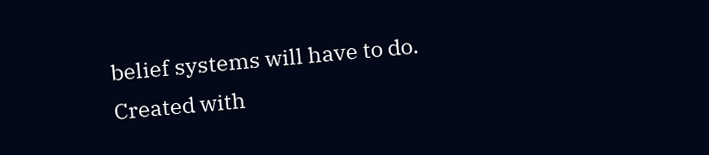belief systems will have to do.
Created with